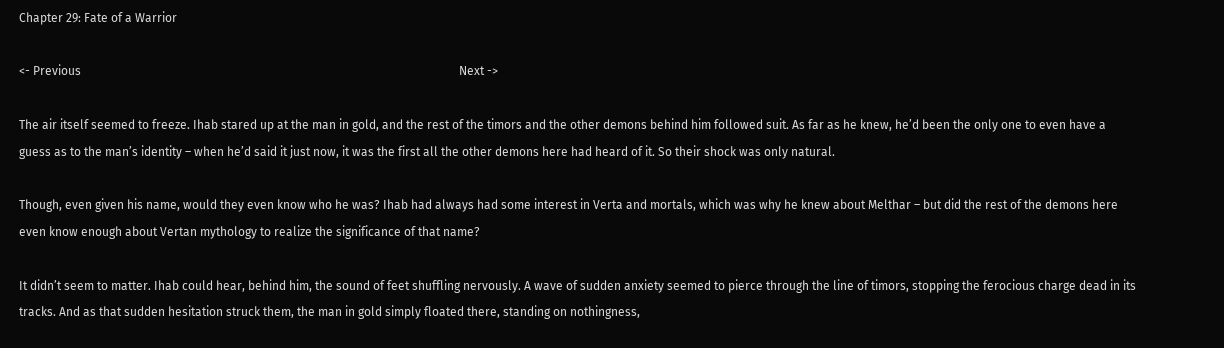Chapter 29: Fate of a Warrior

<- Previous                                                                                                                              Next ->

The air itself seemed to freeze. Ihab stared up at the man in gold, and the rest of the timors and the other demons behind him followed suit. As far as he knew, he’d been the only one to even have a guess as to the man’s identity – when he’d said it just now, it was the first all the other demons here had heard of it. So their shock was only natural.

Though, even given his name, would they even know who he was? Ihab had always had some interest in Verta and mortals, which was why he knew about Melthar – but did the rest of the demons here even know enough about Vertan mythology to realize the significance of that name?

It didn’t seem to matter. Ihab could hear, behind him, the sound of feet shuffling nervously. A wave of sudden anxiety seemed to pierce through the line of timors, stopping the ferocious charge dead in its tracks. And as that sudden hesitation struck them, the man in gold simply floated there, standing on nothingness,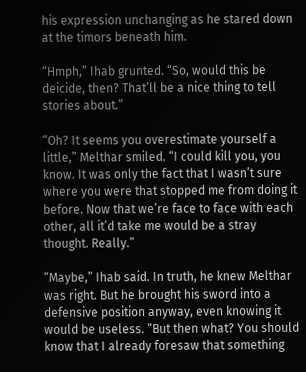his expression unchanging as he stared down at the timors beneath him.

“Hmph,” Ihab grunted. “So, would this be deicide, then? That’ll be a nice thing to tell stories about.”

“Oh? It seems you overestimate yourself a little,” Melthar smiled. “I could kill you, you know. It was only the fact that I wasn’t sure where you were that stopped me from doing it before. Now that we’re face to face with each other, all it’d take me would be a stray thought. Really.”

“Maybe,” Ihab said. In truth, he knew Melthar was right. But he brought his sword into a defensive position anyway, even knowing it would be useless. “But then what? You should know that I already foresaw that something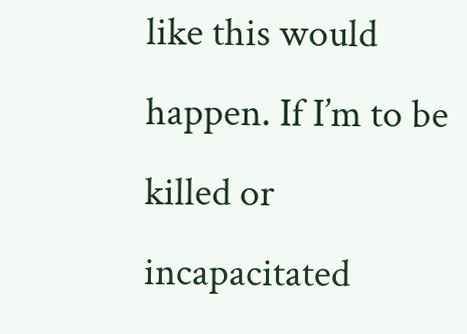like this would happen. If I’m to be killed or incapacitated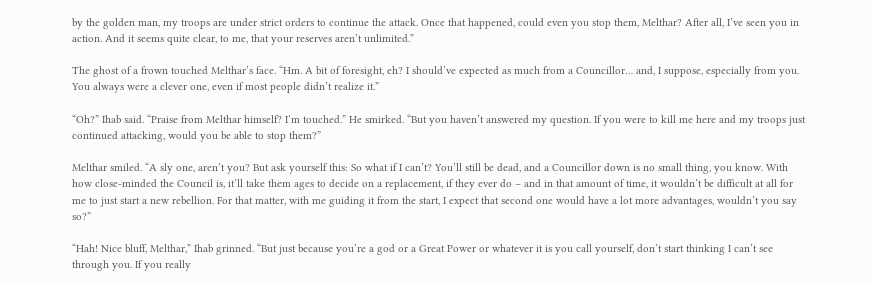by the golden man, my troops are under strict orders to continue the attack. Once that happened, could even you stop them, Melthar? After all, I’ve seen you in action. And it seems quite clear, to me, that your reserves aren’t unlimited.”

The ghost of a frown touched Melthar’s face. “Hm. A bit of foresight, eh? I should’ve expected as much from a Councillor… and, I suppose, especially from you. You always were a clever one, even if most people didn’t realize it.”

“Oh?” Ihab said. “Praise from Melthar himself? I’m touched.” He smirked. “But you haven’t answered my question. If you were to kill me here and my troops just continued attacking, would you be able to stop them?”

Melthar smiled. “A sly one, aren’t you? But ask yourself this: So what if I can’t? You’ll still be dead, and a Councillor down is no small thing, you know. With how close-minded the Council is, it’ll take them ages to decide on a replacement, if they ever do – and in that amount of time, it wouldn’t be difficult at all for me to just start a new rebellion. For that matter, with me guiding it from the start, I expect that second one would have a lot more advantages, wouldn’t you say so?”

“Hah! Nice bluff, Melthar,” Ihab grinned. “But just because you’re a god or a Great Power or whatever it is you call yourself, don’t start thinking I can’t see through you. If you really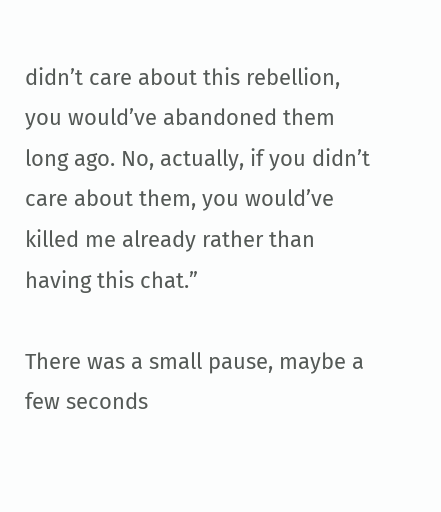didn’t care about this rebellion, you would’ve abandoned them long ago. No, actually, if you didn’t care about them, you would’ve killed me already rather than having this chat.”

There was a small pause, maybe a few seconds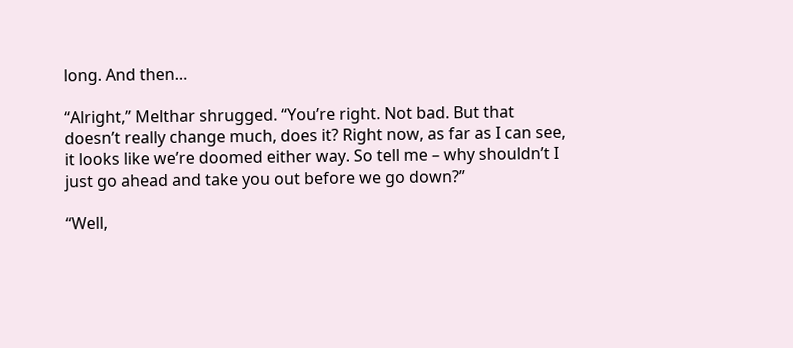long. And then…

“Alright,” Melthar shrugged. “You’re right. Not bad. But that doesn’t really change much, does it? Right now, as far as I can see, it looks like we’re doomed either way. So tell me – why shouldn’t I just go ahead and take you out before we go down?”

“Well,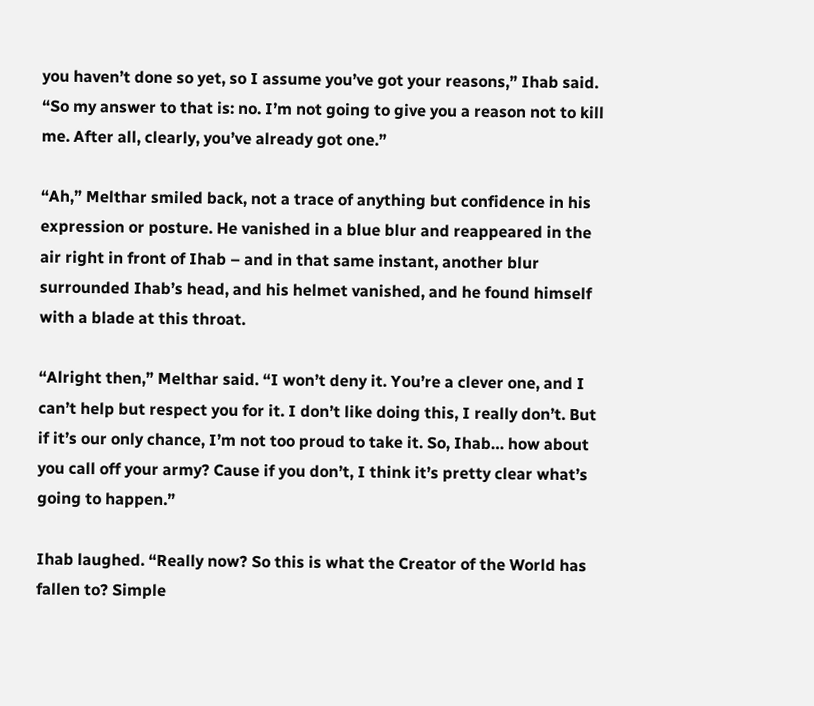you haven’t done so yet, so I assume you’ve got your reasons,” Ihab said. “So my answer to that is: no. I’m not going to give you a reason not to kill me. After all, clearly, you’ve already got one.”

“Ah,” Melthar smiled back, not a trace of anything but confidence in his expression or posture. He vanished in a blue blur and reappeared in the air right in front of Ihab – and in that same instant, another blur surrounded Ihab’s head, and his helmet vanished, and he found himself with a blade at this throat.

“Alright then,” Melthar said. “I won’t deny it. You’re a clever one, and I can’t help but respect you for it. I don’t like doing this, I really don’t. But if it’s our only chance, I’m not too proud to take it. So, Ihab… how about you call off your army? Cause if you don’t, I think it’s pretty clear what’s going to happen.”

Ihab laughed. “Really now? So this is what the Creator of the World has fallen to? Simple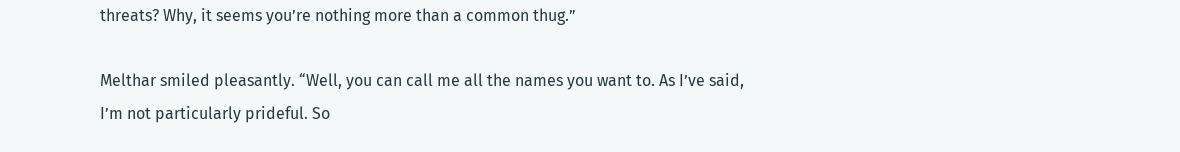threats? Why, it seems you’re nothing more than a common thug.”

Melthar smiled pleasantly. “Well, you can call me all the names you want to. As I’ve said, I’m not particularly prideful. So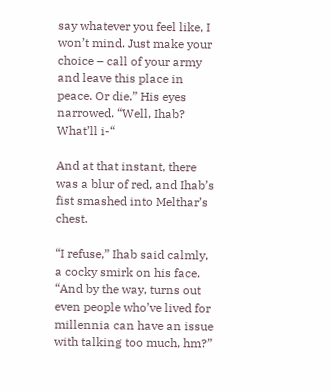say whatever you feel like, I won’t mind. Just make your choice – call of your army and leave this place in peace. Or die.” His eyes narrowed. “Well, Ihab? What’ll i-“

And at that instant, there was a blur of red, and Ihab’s fist smashed into Melthar’s chest.

“I refuse,” Ihab said calmly, a cocky smirk on his face. “And by the way, turns out even people who’ve lived for millennia can have an issue with talking too much, hm?”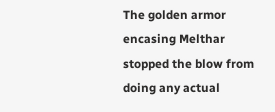The golden armor encasing Melthar stopped the blow from doing any actual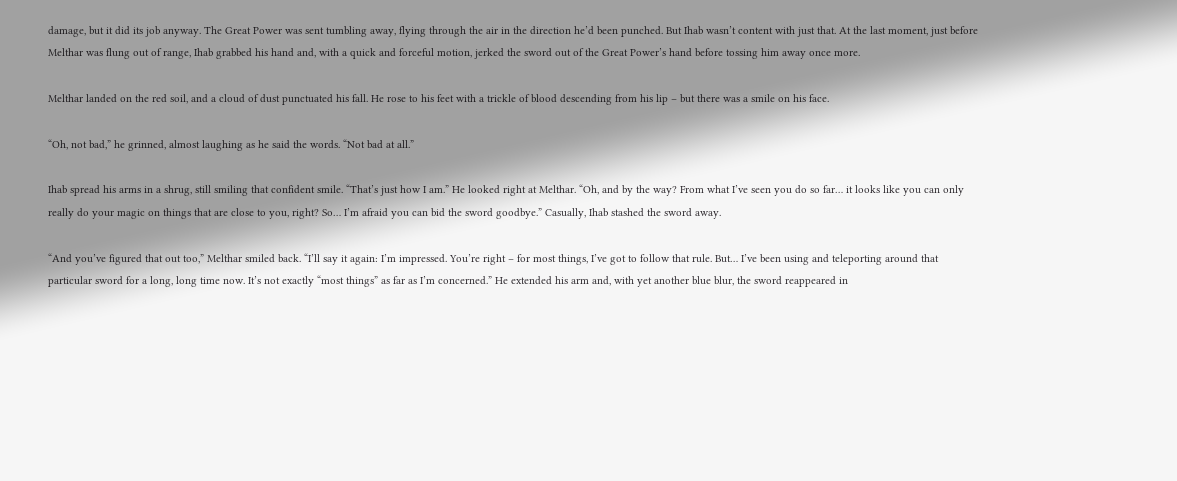damage, but it did its job anyway. The Great Power was sent tumbling away, flying through the air in the direction he’d been punched. But Ihab wasn’t content with just that. At the last moment, just before Melthar was flung out of range, Ihab grabbed his hand and, with a quick and forceful motion, jerked the sword out of the Great Power’s hand before tossing him away once more.

Melthar landed on the red soil, and a cloud of dust punctuated his fall. He rose to his feet with a trickle of blood descending from his lip – but there was a smile on his face.

“Oh, not bad,” he grinned, almost laughing as he said the words. “Not bad at all.”

Ihab spread his arms in a shrug, still smiling that confident smile. “That’s just how I am.” He looked right at Melthar. “Oh, and by the way? From what I’ve seen you do so far… it looks like you can only really do your magic on things that are close to you, right? So… I’m afraid you can bid the sword goodbye.” Casually, Ihab stashed the sword away.

“And you’ve figured that out too,” Melthar smiled back. “I’ll say it again: I’m impressed. You’re right – for most things, I’ve got to follow that rule. But… I’ve been using and teleporting around that particular sword for a long, long time now. It’s not exactly “most things” as far as I’m concerned.” He extended his arm and, with yet another blue blur, the sword reappeared in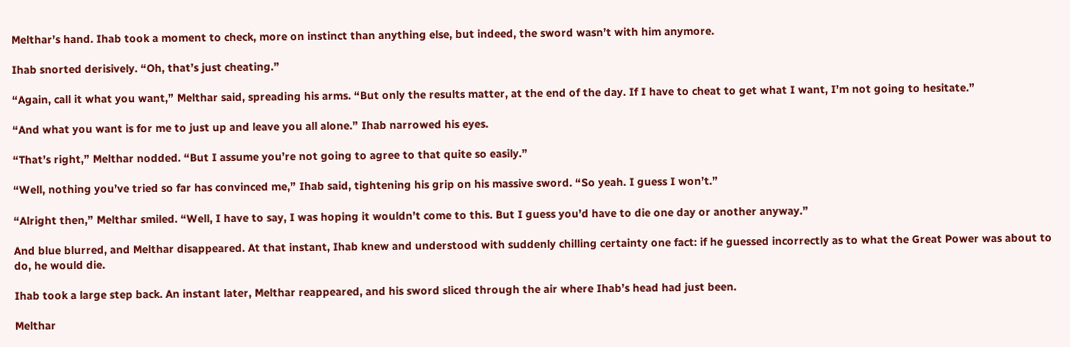Melthar’s hand. Ihab took a moment to check, more on instinct than anything else, but indeed, the sword wasn’t with him anymore.

Ihab snorted derisively. “Oh, that’s just cheating.”

“Again, call it what you want,” Melthar said, spreading his arms. “But only the results matter, at the end of the day. If I have to cheat to get what I want, I’m not going to hesitate.”

“And what you want is for me to just up and leave you all alone.” Ihab narrowed his eyes.

“That’s right,” Melthar nodded. “But I assume you’re not going to agree to that quite so easily.”

“Well, nothing you’ve tried so far has convinced me,” Ihab said, tightening his grip on his massive sword. “So yeah. I guess I won’t.”

“Alright then,” Melthar smiled. “Well, I have to say, I was hoping it wouldn’t come to this. But I guess you’d have to die one day or another anyway.”

And blue blurred, and Melthar disappeared. At that instant, Ihab knew and understood with suddenly chilling certainty one fact: if he guessed incorrectly as to what the Great Power was about to do, he would die.

Ihab took a large step back. An instant later, Melthar reappeared, and his sword sliced through the air where Ihab’s head had just been.

Melthar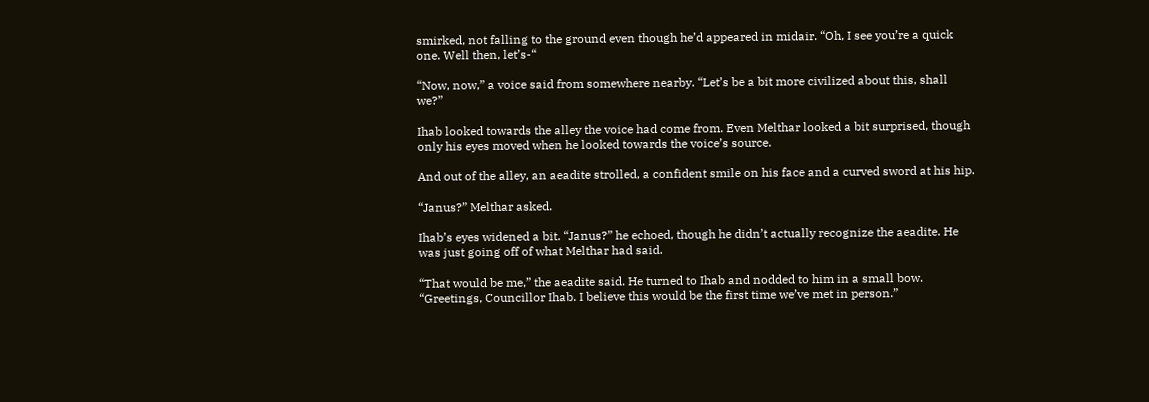smirked, not falling to the ground even though he’d appeared in midair. “Oh, I see you’re a quick one. Well then, let’s-“

“Now, now,” a voice said from somewhere nearby. “Let’s be a bit more civilized about this, shall we?”

Ihab looked towards the alley the voice had come from. Even Melthar looked a bit surprised, though only his eyes moved when he looked towards the voice’s source.

And out of the alley, an aeadite strolled, a confident smile on his face and a curved sword at his hip.

“Janus?” Melthar asked.

Ihab’s eyes widened a bit. “Janus?” he echoed, though he didn’t actually recognize the aeadite. He was just going off of what Melthar had said.

“That would be me,” the aeadite said. He turned to Ihab and nodded to him in a small bow. “Greetings, Councillor Ihab. I believe this would be the first time we’ve met in person.”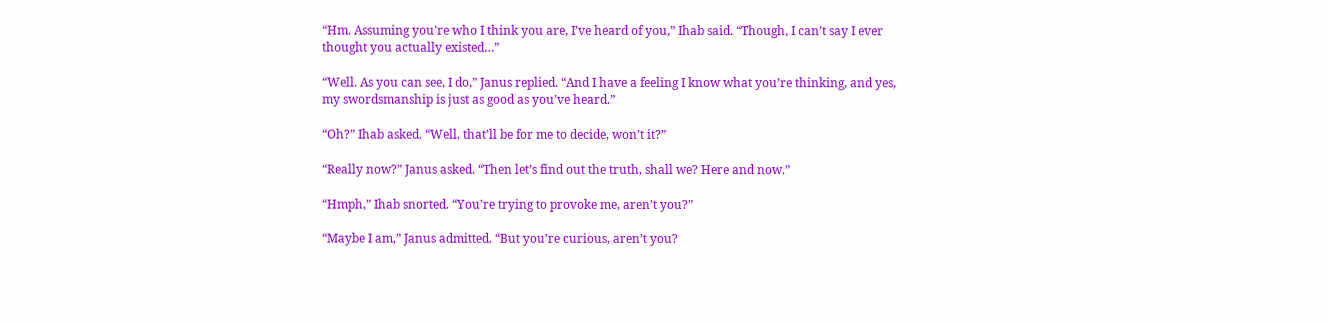“Hm. Assuming you’re who I think you are, I’ve heard of you,” Ihab said. “Though, I can’t say I ever thought you actually existed…”

“Well. As you can see, I do,” Janus replied. “And I have a feeling I know what you’re thinking, and yes, my swordsmanship is just as good as you’ve heard.”

“Oh?” Ihab asked. “Well, that’ll be for me to decide, won’t it?”

“Really now?” Janus asked. “Then let’s find out the truth, shall we? Here and now.”

“Hmph,” Ihab snorted. “You’re trying to provoke me, aren’t you?”

“Maybe I am,” Janus admitted. “But you’re curious, aren’t you?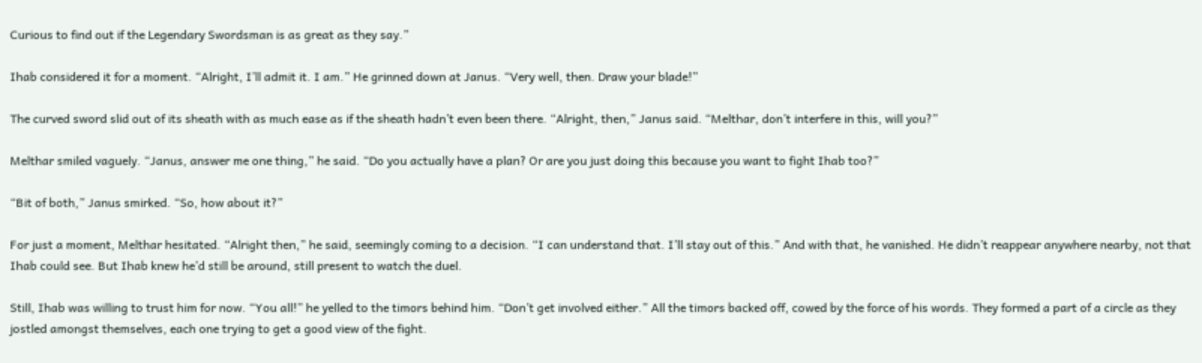Curious to find out if the Legendary Swordsman is as great as they say.”

Ihab considered it for a moment. “Alright, I’ll admit it. I am.” He grinned down at Janus. “Very well, then. Draw your blade!”

The curved sword slid out of its sheath with as much ease as if the sheath hadn’t even been there. “Alright, then,” Janus said. “Melthar, don’t interfere in this, will you?”

Melthar smiled vaguely. “Janus, answer me one thing,” he said. “Do you actually have a plan? Or are you just doing this because you want to fight Ihab too?”

“Bit of both,” Janus smirked. “So, how about it?”

For just a moment, Melthar hesitated. “Alright then,” he said, seemingly coming to a decision. “I can understand that. I’ll stay out of this.” And with that, he vanished. He didn’t reappear anywhere nearby, not that Ihab could see. But Ihab knew he’d still be around, still present to watch the duel.

Still, Ihab was willing to trust him for now. “You all!” he yelled to the timors behind him. “Don’t get involved either.” All the timors backed off, cowed by the force of his words. They formed a part of a circle as they jostled amongst themselves, each one trying to get a good view of the fight.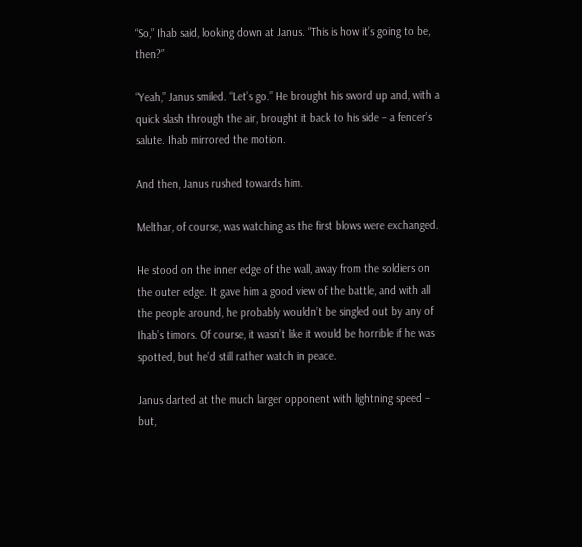“So,” Ihab said, looking down at Janus. “This is how it’s going to be, then?”

“Yeah,” Janus smiled. “Let’s go.” He brought his sword up and, with a quick slash through the air, brought it back to his side – a fencer’s salute. Ihab mirrored the motion.

And then, Janus rushed towards him.

Melthar, of course, was watching as the first blows were exchanged.

He stood on the inner edge of the wall, away from the soldiers on the outer edge. It gave him a good view of the battle, and with all the people around, he probably wouldn’t be singled out by any of Ihab’s timors. Of course, it wasn’t like it would be horrible if he was spotted, but he’d still rather watch in peace.

Janus darted at the much larger opponent with lightning speed – but,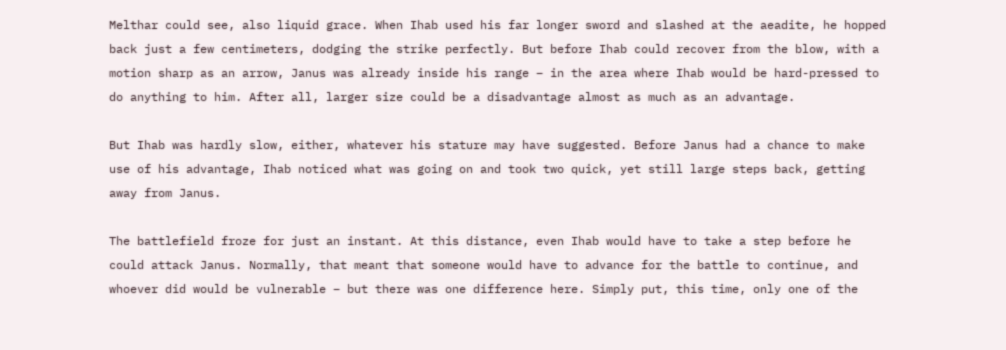Melthar could see, also liquid grace. When Ihab used his far longer sword and slashed at the aeadite, he hopped back just a few centimeters, dodging the strike perfectly. But before Ihab could recover from the blow, with a motion sharp as an arrow, Janus was already inside his range – in the area where Ihab would be hard-pressed to do anything to him. After all, larger size could be a disadvantage almost as much as an advantage.

But Ihab was hardly slow, either, whatever his stature may have suggested. Before Janus had a chance to make use of his advantage, Ihab noticed what was going on and took two quick, yet still large steps back, getting away from Janus.

The battlefield froze for just an instant. At this distance, even Ihab would have to take a step before he could attack Janus. Normally, that meant that someone would have to advance for the battle to continue, and whoever did would be vulnerable – but there was one difference here. Simply put, this time, only one of the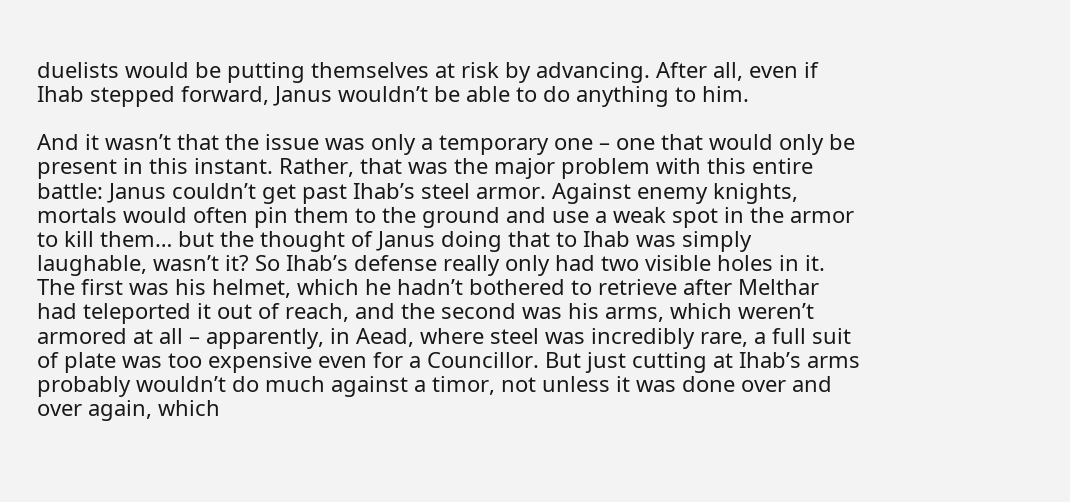duelists would be putting themselves at risk by advancing. After all, even if Ihab stepped forward, Janus wouldn’t be able to do anything to him.

And it wasn’t that the issue was only a temporary one – one that would only be present in this instant. Rather, that was the major problem with this entire battle: Janus couldn’t get past Ihab’s steel armor. Against enemy knights, mortals would often pin them to the ground and use a weak spot in the armor to kill them… but the thought of Janus doing that to Ihab was simply laughable, wasn’t it? So Ihab’s defense really only had two visible holes in it. The first was his helmet, which he hadn’t bothered to retrieve after Melthar had teleported it out of reach, and the second was his arms, which weren’t armored at all – apparently, in Aead, where steel was incredibly rare, a full suit of plate was too expensive even for a Councillor. But just cutting at Ihab’s arms probably wouldn’t do much against a timor, not unless it was done over and over again, which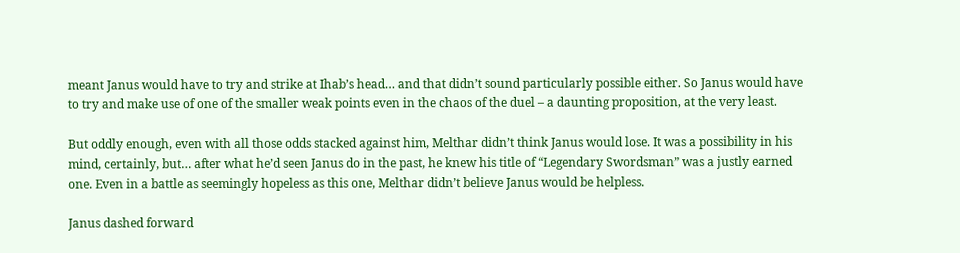meant Janus would have to try and strike at Ihab’s head… and that didn’t sound particularly possible either. So Janus would have to try and make use of one of the smaller weak points even in the chaos of the duel – a daunting proposition, at the very least.

But oddly enough, even with all those odds stacked against him, Melthar didn’t think Janus would lose. It was a possibility in his mind, certainly, but… after what he’d seen Janus do in the past, he knew his title of “Legendary Swordsman” was a justly earned one. Even in a battle as seemingly hopeless as this one, Melthar didn’t believe Janus would be helpless.

Janus dashed forward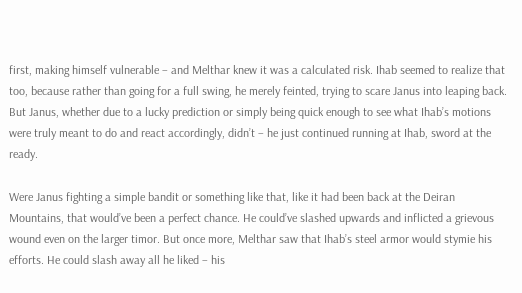first, making himself vulnerable – and Melthar knew it was a calculated risk. Ihab seemed to realize that too, because rather than going for a full swing, he merely feinted, trying to scare Janus into leaping back. But Janus, whether due to a lucky prediction or simply being quick enough to see what Ihab’s motions were truly meant to do and react accordingly, didn’t – he just continued running at Ihab, sword at the ready.

Were Janus fighting a simple bandit or something like that, like it had been back at the Deiran Mountains, that would’ve been a perfect chance. He could’ve slashed upwards and inflicted a grievous wound even on the larger timor. But once more, Melthar saw that Ihab’s steel armor would stymie his efforts. He could slash away all he liked – his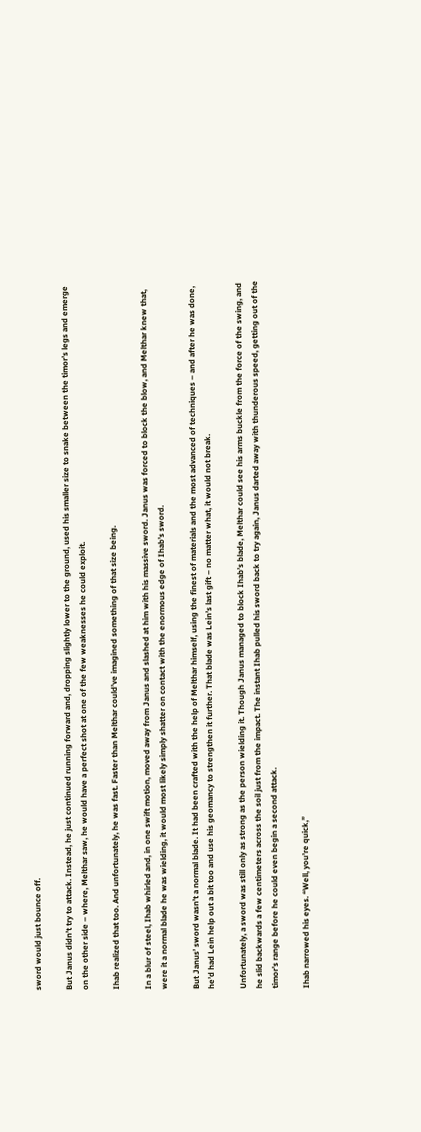sword would just bounce off.

But Janus didn’t try to attack. Instead, he just continued running forward and, dropping slightly lower to the ground, used his smaller size to snake between the timor’s legs and emerge on the other side – where, Melthar saw, he would have a perfect shot at one of the few weaknesses he could exploit.

Ihab realized that too. And unfortunately, he was fast. Faster than Melthar could’ve imagined something of that size being.

In a blur of steel, Ihab whirled and, in one swift motion, moved away from Janus and slashed at him with his massive sword. Janus was forced to block the blow, and Melthar knew that, were it a normal blade he was wielding, it would most likely simply shatter on contact with the enormous edge of Ihab’s sword.

But Janus’ sword wasn’t a normal blade. It had been crafted with the help of Melthar himself, using the finest of materials and the most advanced of techniques – and after he was done, he’d had Lein help out a bit too and use his geomancy to strengthen it further. That blade was Lein’s last gift – no matter what, it would not break.

Unfortunately, a sword was still only as strong as the person wielding it. Though Janus managed to block Ihab’s blade, Melthar could see his arms buckle from the force of the swing, and he slid backwards a few centimeters across the soil just from the impact. The instant Ihab pulled his sword back to try again, Janus darted away with thunderous speed, getting out of the timor’s range before he could even begin a second attack.

Ihab narrowed his eyes. “Well, you’re quick,”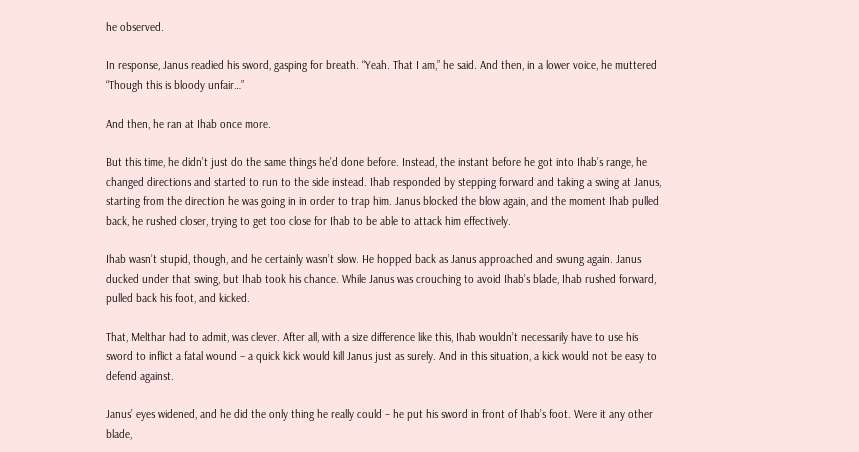he observed.

In response, Janus readied his sword, gasping for breath. “Yeah. That I am,” he said. And then, in a lower voice, he muttered “Though this is bloody unfair…”

And then, he ran at Ihab once more.

But this time, he didn’t just do the same things he’d done before. Instead, the instant before he got into Ihab’s range, he changed directions and started to run to the side instead. Ihab responded by stepping forward and taking a swing at Janus, starting from the direction he was going in in order to trap him. Janus blocked the blow again, and the moment Ihab pulled back, he rushed closer, trying to get too close for Ihab to be able to attack him effectively.

Ihab wasn’t stupid, though, and he certainly wasn’t slow. He hopped back as Janus approached and swung again. Janus ducked under that swing, but Ihab took his chance. While Janus was crouching to avoid Ihab’s blade, Ihab rushed forward, pulled back his foot, and kicked.

That, Melthar had to admit, was clever. After all, with a size difference like this, Ihab wouldn’t necessarily have to use his sword to inflict a fatal wound – a quick kick would kill Janus just as surely. And in this situation, a kick would not be easy to defend against.

Janus’ eyes widened, and he did the only thing he really could – he put his sword in front of Ihab’s foot. Were it any other blade,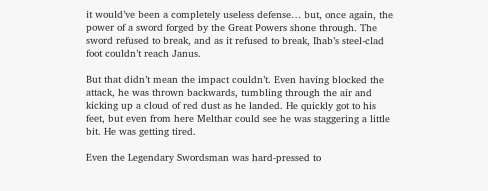it would’ve been a completely useless defense… but, once again, the power of a sword forged by the Great Powers shone through. The sword refused to break, and as it refused to break, Ihab’s steel-clad foot couldn’t reach Janus.

But that didn’t mean the impact couldn’t. Even having blocked the attack, he was thrown backwards, tumbling through the air and kicking up a cloud of red dust as he landed. He quickly got to his feet, but even from here Melthar could see he was staggering a little bit. He was getting tired.

Even the Legendary Swordsman was hard-pressed to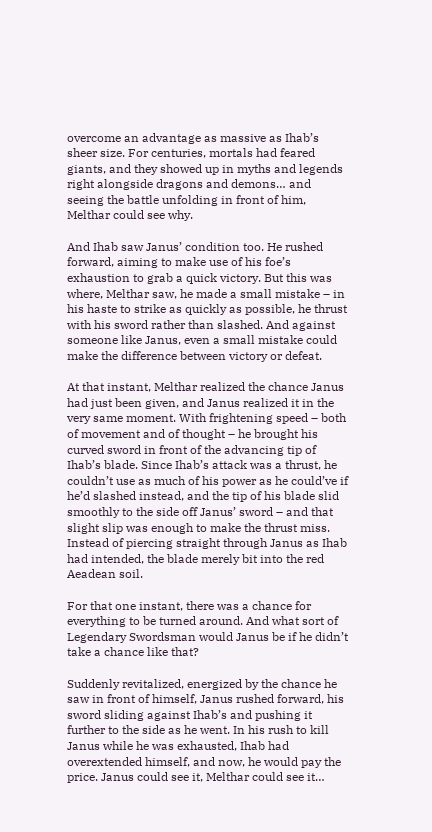overcome an advantage as massive as Ihab’s sheer size. For centuries, mortals had feared giants, and they showed up in myths and legends right alongside dragons and demons… and seeing the battle unfolding in front of him, Melthar could see why.

And Ihab saw Janus’ condition too. He rushed forward, aiming to make use of his foe’s exhaustion to grab a quick victory. But this was where, Melthar saw, he made a small mistake – in his haste to strike as quickly as possible, he thrust with his sword rather than slashed. And against someone like Janus, even a small mistake could make the difference between victory or defeat.

At that instant, Melthar realized the chance Janus had just been given, and Janus realized it in the very same moment. With frightening speed – both of movement and of thought – he brought his curved sword in front of the advancing tip of Ihab’s blade. Since Ihab’s attack was a thrust, he couldn’t use as much of his power as he could’ve if he’d slashed instead, and the tip of his blade slid smoothly to the side off Janus’ sword – and that slight slip was enough to make the thrust miss. Instead of piercing straight through Janus as Ihab had intended, the blade merely bit into the red Aeadean soil.

For that one instant, there was a chance for everything to be turned around. And what sort of Legendary Swordsman would Janus be if he didn’t take a chance like that?

Suddenly revitalized, energized by the chance he saw in front of himself, Janus rushed forward, his sword sliding against Ihab’s and pushing it further to the side as he went. In his rush to kill Janus while he was exhausted, Ihab had overextended himself, and now, he would pay the price. Janus could see it, Melthar could see it…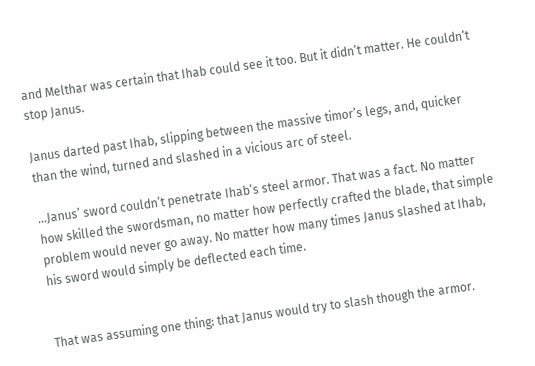and Melthar was certain that Ihab could see it too. But it didn’t matter. He couldn’t stop Janus.

Janus darted past Ihab, slipping between the massive timor’s legs, and, quicker than the wind, turned and slashed in a vicious arc of steel.

…Janus’ sword couldn’t penetrate Ihab’s steel armor. That was a fact. No matter how skilled the swordsman, no matter how perfectly crafted the blade, that simple problem would never go away. No matter how many times Janus slashed at Ihab, his sword would simply be deflected each time.


That was assuming one thing: that Janus would try to slash though the armor.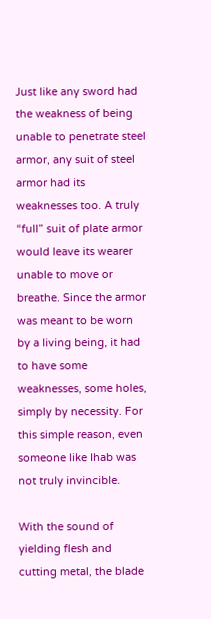Just like any sword had the weakness of being unable to penetrate steel armor, any suit of steel armor had its weaknesses too. A truly “full” suit of plate armor would leave its wearer unable to move or breathe. Since the armor was meant to be worn by a living being, it had to have some weaknesses, some holes, simply by necessity. For this simple reason, even someone like Ihab was not truly invincible.

With the sound of yielding flesh and cutting metal, the blade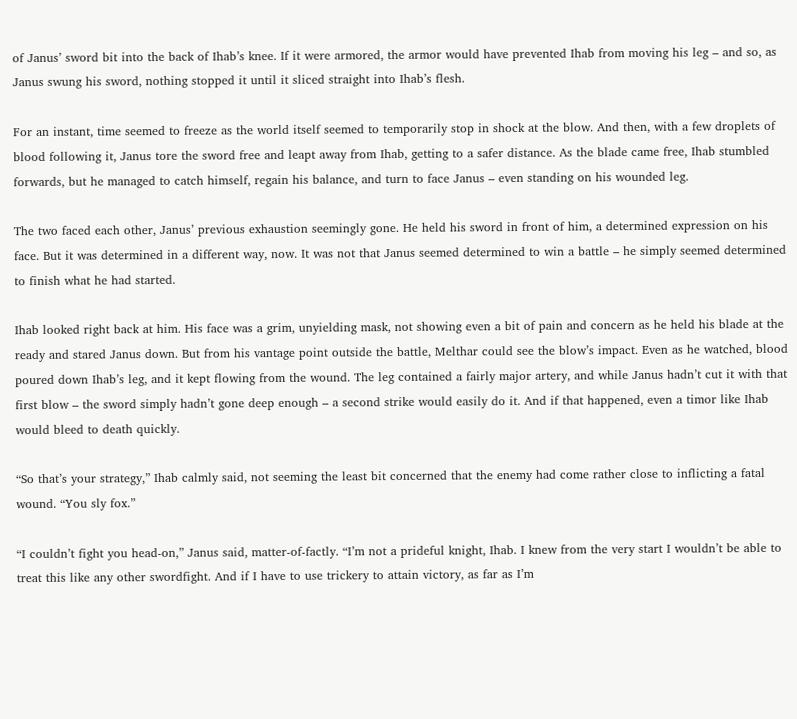of Janus’ sword bit into the back of Ihab’s knee. If it were armored, the armor would have prevented Ihab from moving his leg – and so, as Janus swung his sword, nothing stopped it until it sliced straight into Ihab’s flesh.

For an instant, time seemed to freeze as the world itself seemed to temporarily stop in shock at the blow. And then, with a few droplets of blood following it, Janus tore the sword free and leapt away from Ihab, getting to a safer distance. As the blade came free, Ihab stumbled forwards, but he managed to catch himself, regain his balance, and turn to face Janus – even standing on his wounded leg.

The two faced each other, Janus’ previous exhaustion seemingly gone. He held his sword in front of him, a determined expression on his face. But it was determined in a different way, now. It was not that Janus seemed determined to win a battle – he simply seemed determined to finish what he had started.

Ihab looked right back at him. His face was a grim, unyielding mask, not showing even a bit of pain and concern as he held his blade at the ready and stared Janus down. But from his vantage point outside the battle, Melthar could see the blow’s impact. Even as he watched, blood poured down Ihab’s leg, and it kept flowing from the wound. The leg contained a fairly major artery, and while Janus hadn’t cut it with that first blow – the sword simply hadn’t gone deep enough – a second strike would easily do it. And if that happened, even a timor like Ihab would bleed to death quickly.

“So that’s your strategy,” Ihab calmly said, not seeming the least bit concerned that the enemy had come rather close to inflicting a fatal wound. “You sly fox.”

“I couldn’t fight you head-on,” Janus said, matter-of-factly. “I’m not a prideful knight, Ihab. I knew from the very start I wouldn’t be able to treat this like any other swordfight. And if I have to use trickery to attain victory, as far as I’m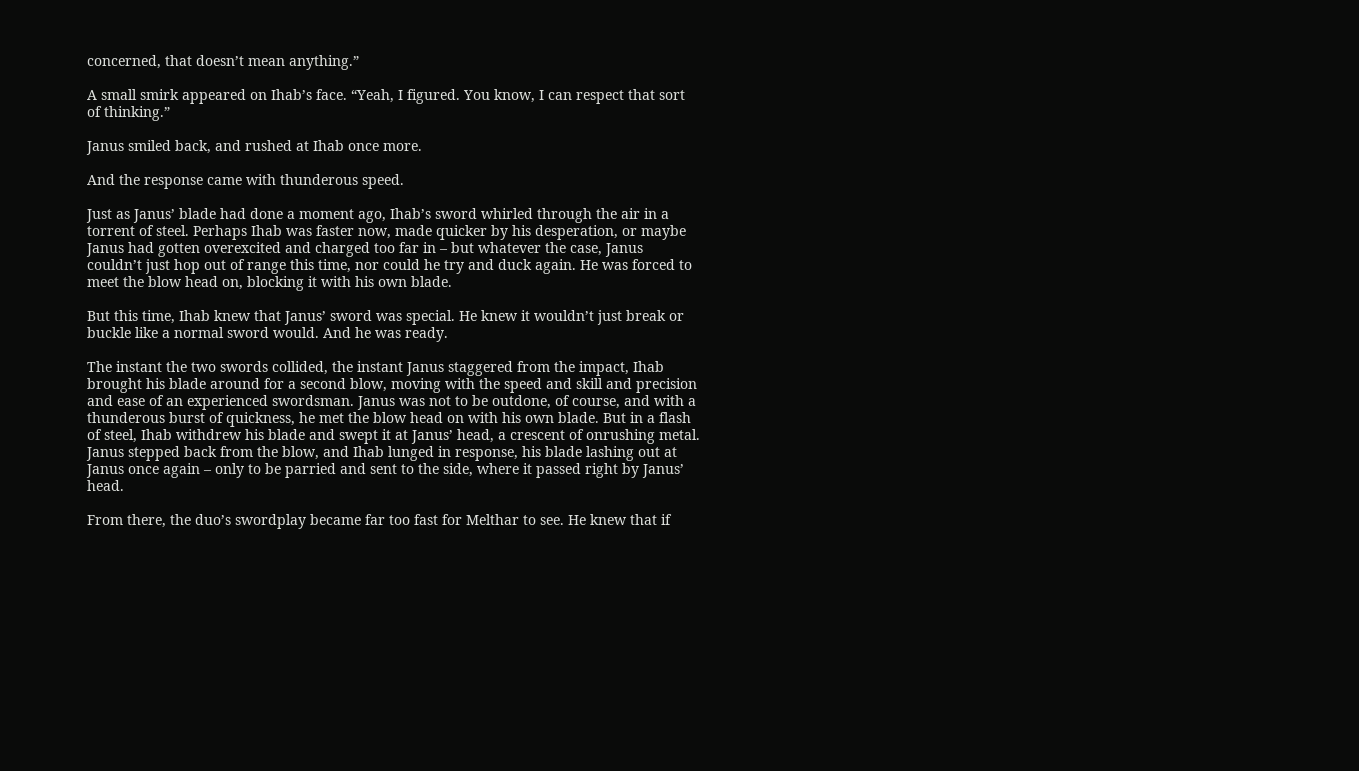concerned, that doesn’t mean anything.”

A small smirk appeared on Ihab’s face. “Yeah, I figured. You know, I can respect that sort of thinking.”

Janus smiled back, and rushed at Ihab once more.

And the response came with thunderous speed.

Just as Janus’ blade had done a moment ago, Ihab’s sword whirled through the air in a torrent of steel. Perhaps Ihab was faster now, made quicker by his desperation, or maybe Janus had gotten overexcited and charged too far in – but whatever the case, Janus couldn’t just hop out of range this time, nor could he try and duck again. He was forced to meet the blow head on, blocking it with his own blade.

But this time, Ihab knew that Janus’ sword was special. He knew it wouldn’t just break or buckle like a normal sword would. And he was ready.

The instant the two swords collided, the instant Janus staggered from the impact, Ihab brought his blade around for a second blow, moving with the speed and skill and precision and ease of an experienced swordsman. Janus was not to be outdone, of course, and with a thunderous burst of quickness, he met the blow head on with his own blade. But in a flash of steel, Ihab withdrew his blade and swept it at Janus’ head, a crescent of onrushing metal. Janus stepped back from the blow, and Ihab lunged in response, his blade lashing out at Janus once again – only to be parried and sent to the side, where it passed right by Janus’ head.

From there, the duo’s swordplay became far too fast for Melthar to see. He knew that if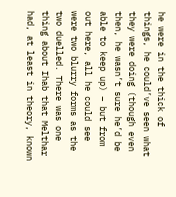he were in the thick of things, he could’ve seen what they were doing (though even then, he wasn’t sure he’d be able to keep up) – but from out here, all he could see were two blurry forms as the two duelled. There was one thing about Ihab that Melthar had, at least in theory, known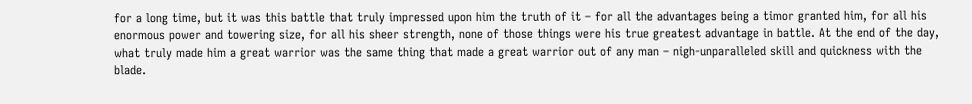for a long time, but it was this battle that truly impressed upon him the truth of it – for all the advantages being a timor granted him, for all his enormous power and towering size, for all his sheer strength, none of those things were his true greatest advantage in battle. At the end of the day, what truly made him a great warrior was the same thing that made a great warrior out of any man – nigh-unparalleled skill and quickness with the blade.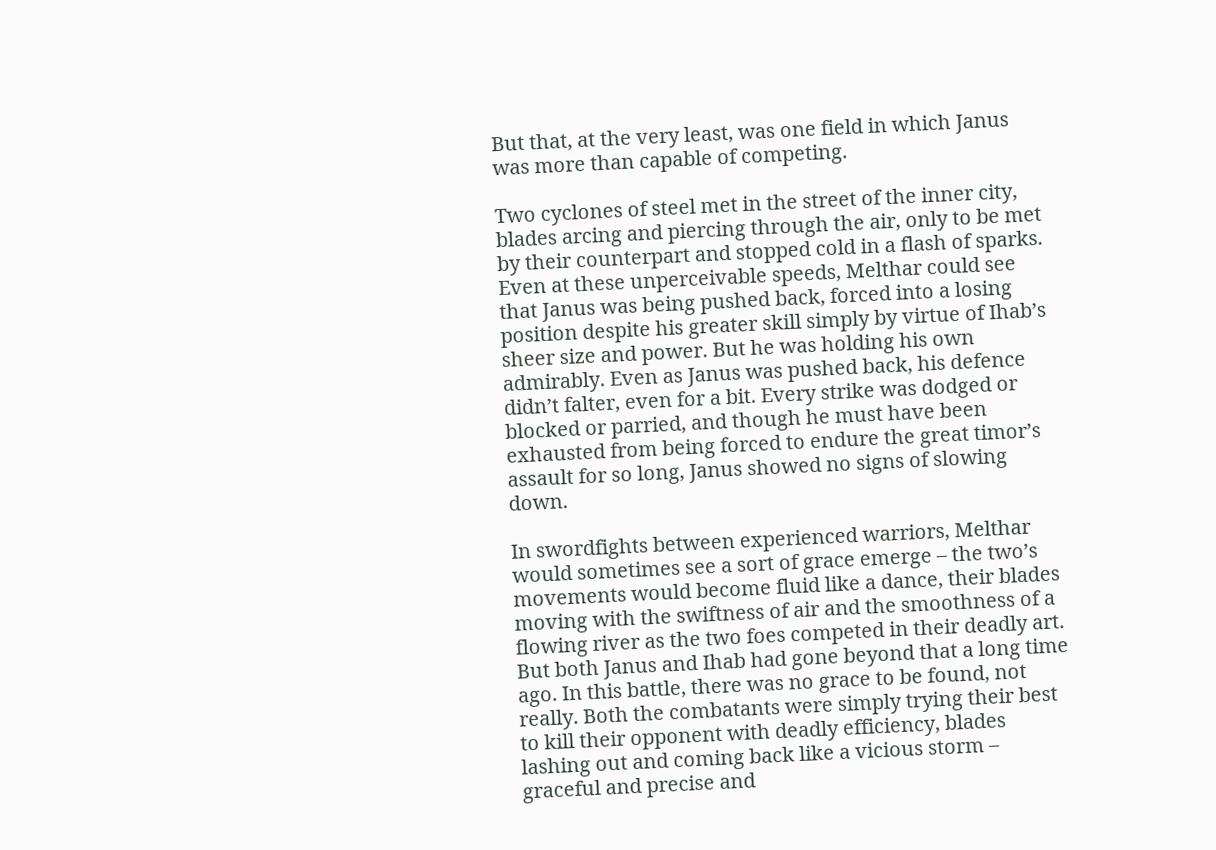But that, at the very least, was one field in which Janus was more than capable of competing.

Two cyclones of steel met in the street of the inner city, blades arcing and piercing through the air, only to be met by their counterpart and stopped cold in a flash of sparks. Even at these unperceivable speeds, Melthar could see that Janus was being pushed back, forced into a losing position despite his greater skill simply by virtue of Ihab’s sheer size and power. But he was holding his own admirably. Even as Janus was pushed back, his defence didn’t falter, even for a bit. Every strike was dodged or blocked or parried, and though he must have been exhausted from being forced to endure the great timor’s assault for so long, Janus showed no signs of slowing down.

In swordfights between experienced warriors, Melthar would sometimes see a sort of grace emerge – the two’s movements would become fluid like a dance, their blades moving with the swiftness of air and the smoothness of a flowing river as the two foes competed in their deadly art. But both Janus and Ihab had gone beyond that a long time ago. In this battle, there was no grace to be found, not really. Both the combatants were simply trying their best to kill their opponent with deadly efficiency, blades lashing out and coming back like a vicious storm – graceful and precise and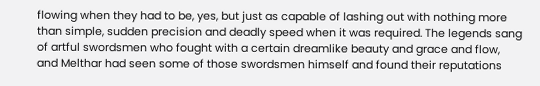flowing when they had to be, yes, but just as capable of lashing out with nothing more than simple, sudden precision and deadly speed when it was required. The legends sang of artful swordsmen who fought with a certain dreamlike beauty and grace and flow, and Melthar had seen some of those swordsmen himself and found their reputations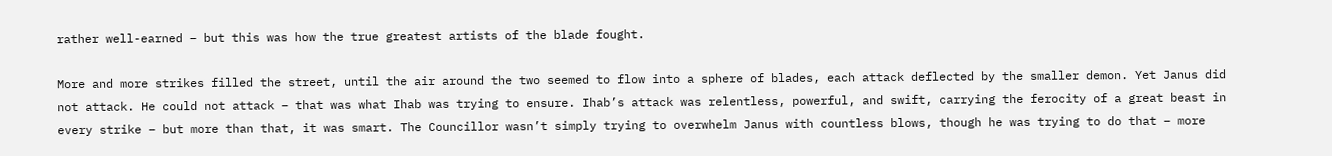rather well-earned – but this was how the true greatest artists of the blade fought.

More and more strikes filled the street, until the air around the two seemed to flow into a sphere of blades, each attack deflected by the smaller demon. Yet Janus did not attack. He could not attack – that was what Ihab was trying to ensure. Ihab’s attack was relentless, powerful, and swift, carrying the ferocity of a great beast in every strike – but more than that, it was smart. The Councillor wasn’t simply trying to overwhelm Janus with countless blows, though he was trying to do that – more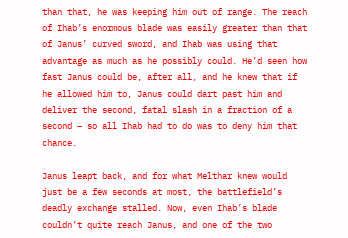than that, he was keeping him out of range. The reach of Ihab’s enormous blade was easily greater than that of Janus’ curved sword, and Ihab was using that advantage as much as he possibly could. He’d seen how fast Janus could be, after all, and he knew that if he allowed him to, Janus could dart past him and deliver the second, fatal slash in a fraction of a second – so all Ihab had to do was to deny him that chance.

Janus leapt back, and for what Melthar knew would just be a few seconds at most, the battlefield’s deadly exchange stalled. Now, even Ihab’s blade couldn’t quite reach Janus, and one of the two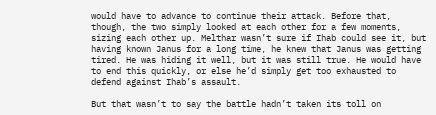would have to advance to continue their attack. Before that, though, the two simply looked at each other for a few moments, sizing each other up. Melthar wasn’t sure if Ihab could see it, but having known Janus for a long time, he knew that Janus was getting tired. He was hiding it well, but it was still true. He would have to end this quickly, or else he’d simply get too exhausted to defend against Ihab’s assault.

But that wasn’t to say the battle hadn’t taken its toll on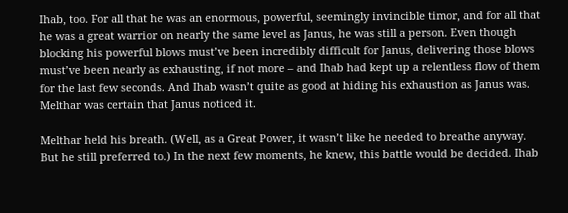Ihab, too. For all that he was an enormous, powerful, seemingly invincible timor, and for all that he was a great warrior on nearly the same level as Janus, he was still a person. Even though blocking his powerful blows must’ve been incredibly difficult for Janus, delivering those blows must’ve been nearly as exhausting, if not more – and Ihab had kept up a relentless flow of them for the last few seconds. And Ihab wasn’t quite as good at hiding his exhaustion as Janus was. Melthar was certain that Janus noticed it.

Melthar held his breath. (Well, as a Great Power, it wasn’t like he needed to breathe anyway. But he still preferred to.) In the next few moments, he knew, this battle would be decided. Ihab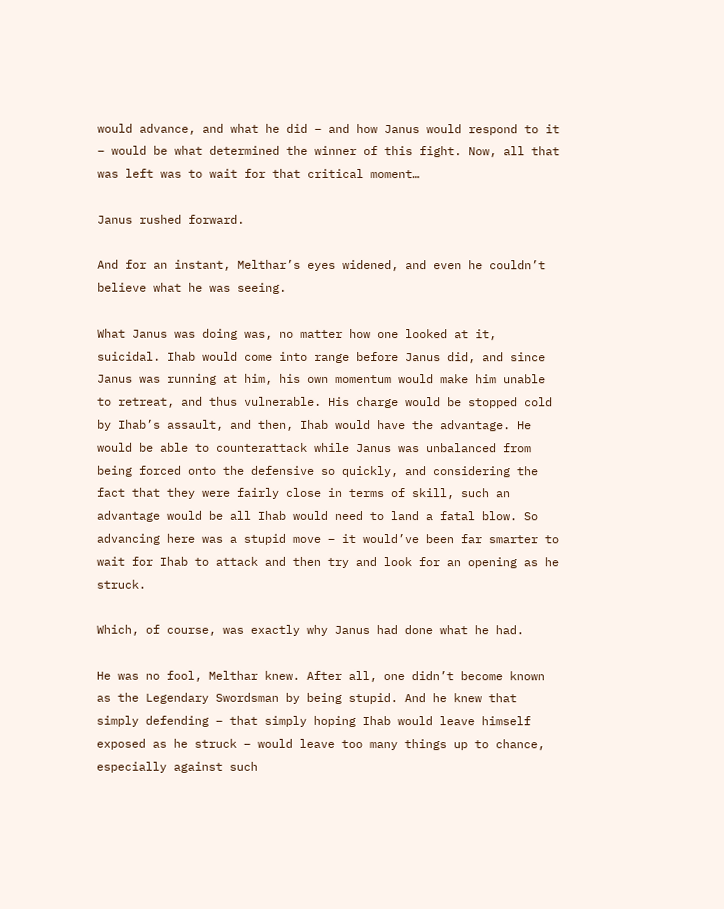would advance, and what he did – and how Janus would respond to it – would be what determined the winner of this fight. Now, all that was left was to wait for that critical moment…

Janus rushed forward.

And for an instant, Melthar’s eyes widened, and even he couldn’t believe what he was seeing.

What Janus was doing was, no matter how one looked at it, suicidal. Ihab would come into range before Janus did, and since Janus was running at him, his own momentum would make him unable to retreat, and thus vulnerable. His charge would be stopped cold by Ihab’s assault, and then, Ihab would have the advantage. He would be able to counterattack while Janus was unbalanced from being forced onto the defensive so quickly, and considering the fact that they were fairly close in terms of skill, such an advantage would be all Ihab would need to land a fatal blow. So advancing here was a stupid move – it would’ve been far smarter to wait for Ihab to attack and then try and look for an opening as he struck.

Which, of course, was exactly why Janus had done what he had.

He was no fool, Melthar knew. After all, one didn’t become known as the Legendary Swordsman by being stupid. And he knew that simply defending – that simply hoping Ihab would leave himself exposed as he struck – would leave too many things up to chance, especially against such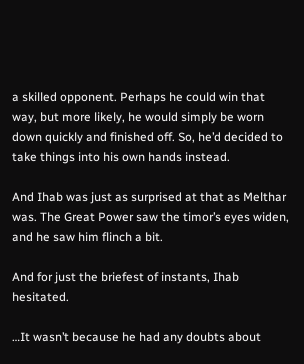a skilled opponent. Perhaps he could win that way, but more likely, he would simply be worn down quickly and finished off. So, he’d decided to take things into his own hands instead.

And Ihab was just as surprised at that as Melthar was. The Great Power saw the timor’s eyes widen, and he saw him flinch a bit.

And for just the briefest of instants, Ihab hesitated.

…It wasn’t because he had any doubts about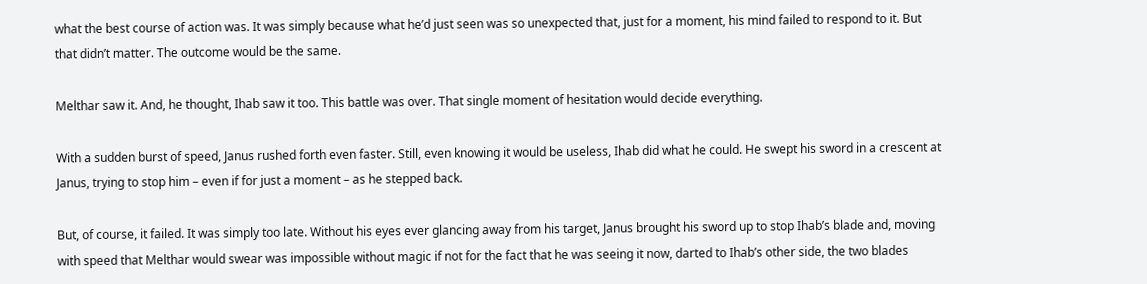what the best course of action was. It was simply because what he’d just seen was so unexpected that, just for a moment, his mind failed to respond to it. But that didn’t matter. The outcome would be the same.

Melthar saw it. And, he thought, Ihab saw it too. This battle was over. That single moment of hesitation would decide everything.

With a sudden burst of speed, Janus rushed forth even faster. Still, even knowing it would be useless, Ihab did what he could. He swept his sword in a crescent at Janus, trying to stop him – even if for just a moment – as he stepped back.

But, of course, it failed. It was simply too late. Without his eyes ever glancing away from his target, Janus brought his sword up to stop Ihab’s blade and, moving with speed that Melthar would swear was impossible without magic if not for the fact that he was seeing it now, darted to Ihab’s other side, the two blades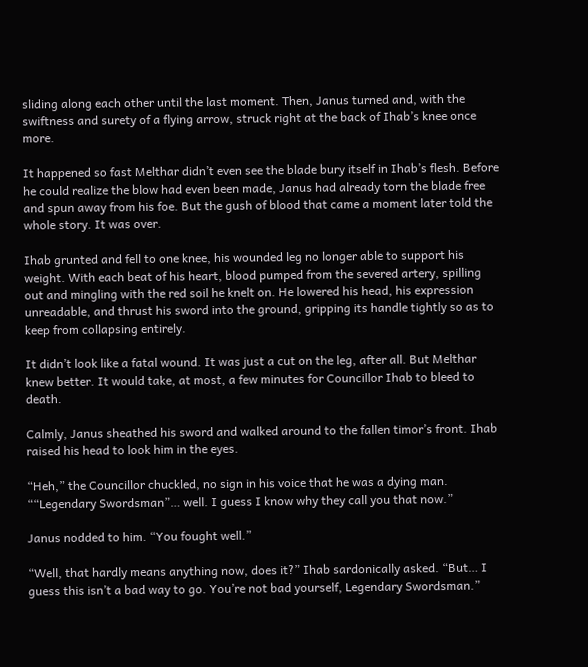sliding along each other until the last moment. Then, Janus turned and, with the swiftness and surety of a flying arrow, struck right at the back of Ihab’s knee once more.

It happened so fast Melthar didn’t even see the blade bury itself in Ihab’s flesh. Before he could realize the blow had even been made, Janus had already torn the blade free and spun away from his foe. But the gush of blood that came a moment later told the whole story. It was over.

Ihab grunted and fell to one knee, his wounded leg no longer able to support his weight. With each beat of his heart, blood pumped from the severed artery, spilling out and mingling with the red soil he knelt on. He lowered his head, his expression unreadable, and thrust his sword into the ground, gripping its handle tightly so as to keep from collapsing entirely.

It didn’t look like a fatal wound. It was just a cut on the leg, after all. But Melthar knew better. It would take, at most, a few minutes for Councillor Ihab to bleed to death.

Calmly, Janus sheathed his sword and walked around to the fallen timor’s front. Ihab raised his head to look him in the eyes.

“Heh,” the Councillor chuckled, no sign in his voice that he was a dying man. ““Legendary Swordsman”… well. I guess I know why they call you that now.”

Janus nodded to him. “You fought well.”

“Well, that hardly means anything now, does it?” Ihab sardonically asked. “But… I guess this isn’t a bad way to go. You’re not bad yourself, Legendary Swordsman.”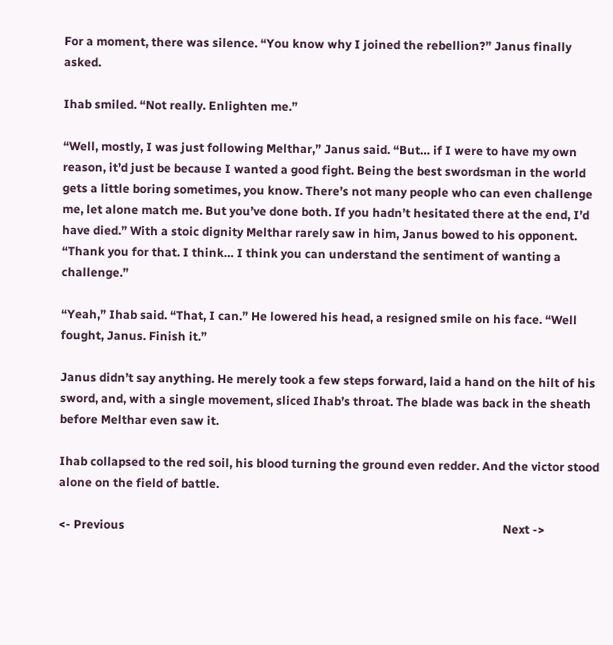For a moment, there was silence. “You know why I joined the rebellion?” Janus finally asked.

Ihab smiled. “Not really. Enlighten me.”

“Well, mostly, I was just following Melthar,” Janus said. “But… if I were to have my own reason, it’d just be because I wanted a good fight. Being the best swordsman in the world gets a little boring sometimes, you know. There’s not many people who can even challenge me, let alone match me. But you’ve done both. If you hadn’t hesitated there at the end, I’d have died.” With a stoic dignity Melthar rarely saw in him, Janus bowed to his opponent. “Thank you for that. I think… I think you can understand the sentiment of wanting a challenge.”

“Yeah,” Ihab said. “That, I can.” He lowered his head, a resigned smile on his face. “Well fought, Janus. Finish it.”

Janus didn’t say anything. He merely took a few steps forward, laid a hand on the hilt of his sword, and, with a single movement, sliced Ihab’s throat. The blade was back in the sheath before Melthar even saw it.

Ihab collapsed to the red soil, his blood turning the ground even redder. And the victor stood alone on the field of battle.

<- Previous                                                                                                                              Next ->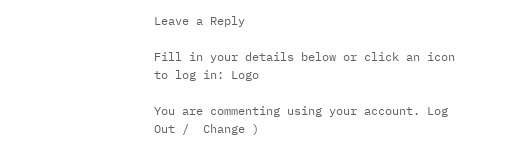Leave a Reply

Fill in your details below or click an icon to log in: Logo

You are commenting using your account. Log Out /  Change )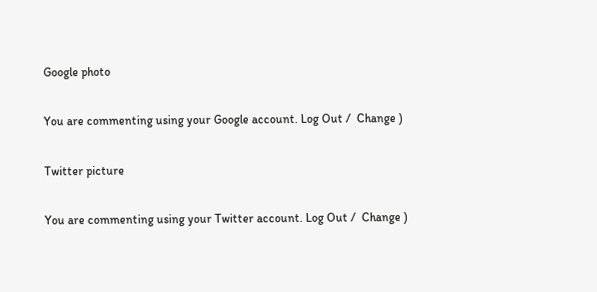Google photo

You are commenting using your Google account. Log Out /  Change )

Twitter picture

You are commenting using your Twitter account. Log Out /  Change )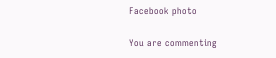Facebook photo

You are commenting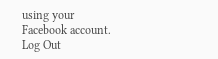using your Facebook account. Log Out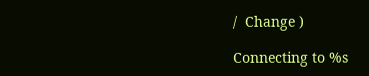/  Change )

Connecting to %s